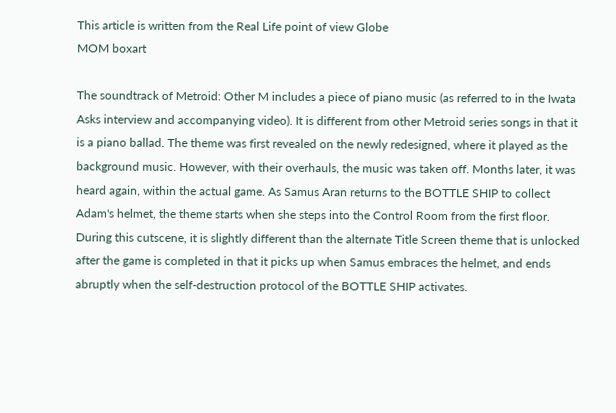This article is written from the Real Life point of view Globe
MOM boxart

The soundtrack of Metroid: Other M includes a piece of piano music (as referred to in the Iwata Asks interview and accompanying video). It is different from other Metroid series songs in that it is a piano ballad. The theme was first revealed on the newly redesigned, where it played as the background music. However, with their overhauls, the music was taken off. Months later, it was heard again, within the actual game. As Samus Aran returns to the BOTTLE SHIP to collect Adam's helmet, the theme starts when she steps into the Control Room from the first floor. During this cutscene, it is slightly different than the alternate Title Screen theme that is unlocked after the game is completed in that it picks up when Samus embraces the helmet, and ends abruptly when the self-destruction protocol of the BOTTLE SHIP activates.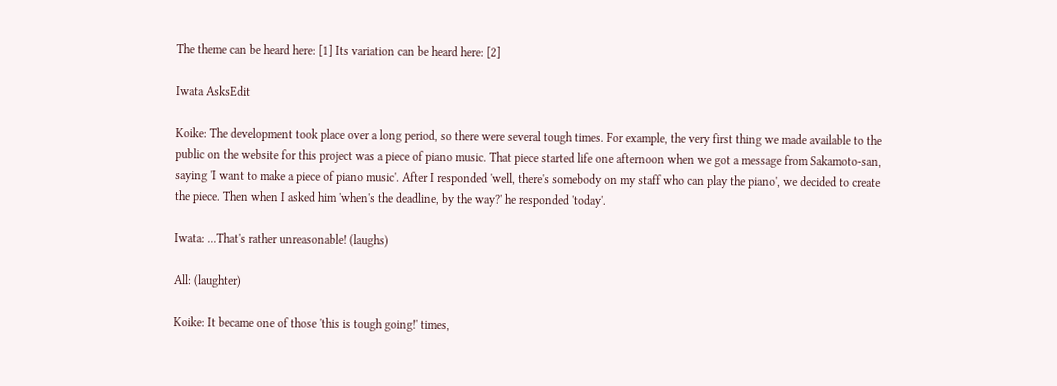The theme can be heard here: [1] Its variation can be heard here: [2]

Iwata AsksEdit

Koike: The development took place over a long period, so there were several tough times. For example, the very first thing we made available to the public on the website for this project was a piece of piano music. That piece started life one afternoon when we got a message from Sakamoto-san, saying 'I want to make a piece of piano music'. After I responded 'well, there's somebody on my staff who can play the piano', we decided to create the piece. Then when I asked him 'when's the deadline, by the way?' he responded 'today'.

Iwata: ...That's rather unreasonable! (laughs)

All: (laughter)

Koike: It became one of those 'this is tough going!' times,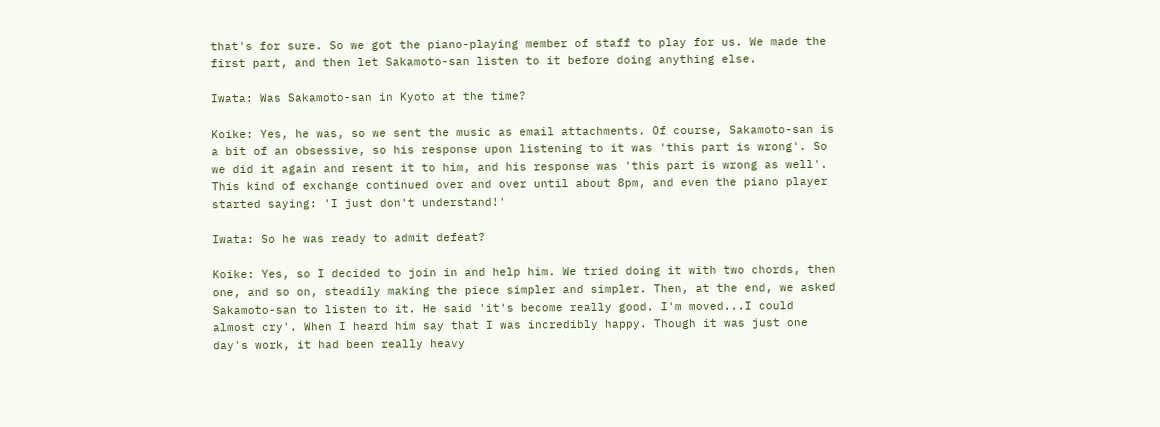that's for sure. So we got the piano-playing member of staff to play for us. We made the first part, and then let Sakamoto-san listen to it before doing anything else.

Iwata: Was Sakamoto-san in Kyoto at the time?

Koike: Yes, he was, so we sent the music as email attachments. Of course, Sakamoto-san is a bit of an obsessive, so his response upon listening to it was 'this part is wrong'. So we did it again and resent it to him, and his response was 'this part is wrong as well'. This kind of exchange continued over and over until about 8pm, and even the piano player started saying: 'I just don't understand!'

Iwata: So he was ready to admit defeat?

Koike: Yes, so I decided to join in and help him. We tried doing it with two chords, then one, and so on, steadily making the piece simpler and simpler. Then, at the end, we asked Sakamoto-san to listen to it. He said 'it's become really good. I'm moved...I could almost cry'. When I heard him say that I was incredibly happy. Though it was just one day's work, it had been really heavy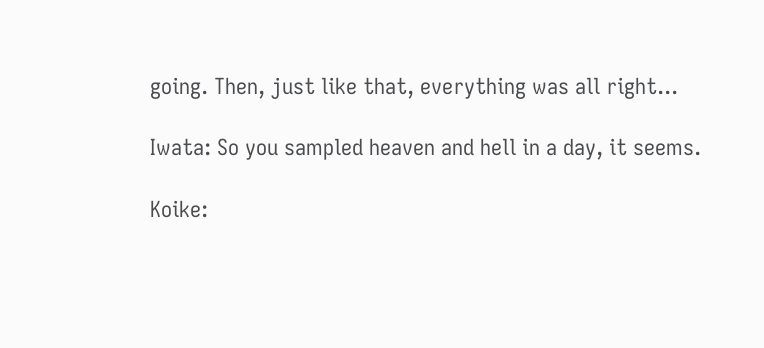going. Then, just like that, everything was all right...

Iwata: So you sampled heaven and hell in a day, it seems.

Koike: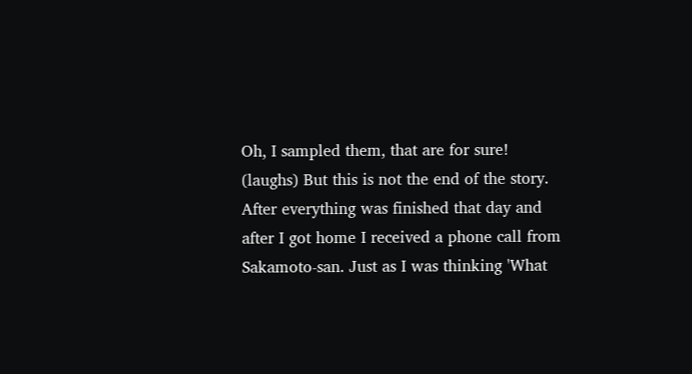Oh, I sampled them, that are for sure! (laughs) But this is not the end of the story. After everything was finished that day and after I got home I received a phone call from Sakamoto-san. Just as I was thinking 'What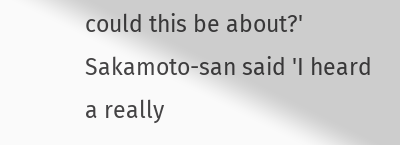could this be about?' Sakamoto-san said 'I heard a really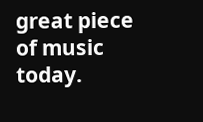great piece of music today.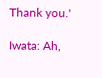Thank you.'

Iwata: Ah,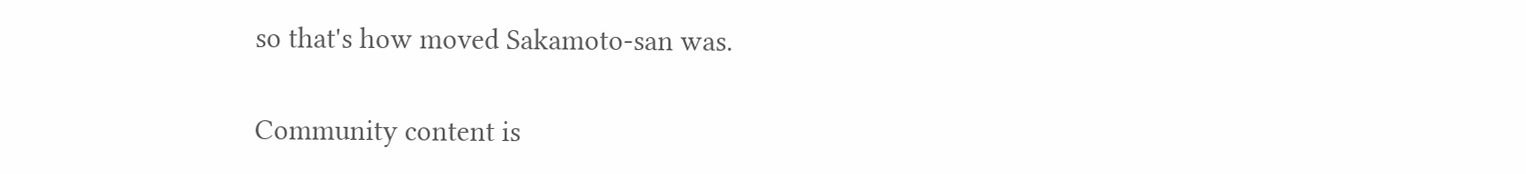so that's how moved Sakamoto-san was.

Community content is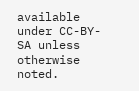available under CC-BY-SA unless otherwise noted.